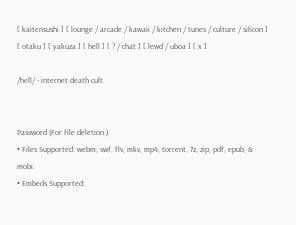[ kaitensushi ] [ lounge / arcade / kawaii / kitchen / tunes / culture / silicon ] [ otaku ] [ yakuza ] [ hell ] [ ? / chat ] [ lewd / uboa ] [ x ]

/hell/ - internet death cult


Password (For file deletion.)
• Files Supported: webm, swf, flv, mkv, mp4, torrent, 7z, zip, pdf, epub, & mobi.
• Embeds Supported: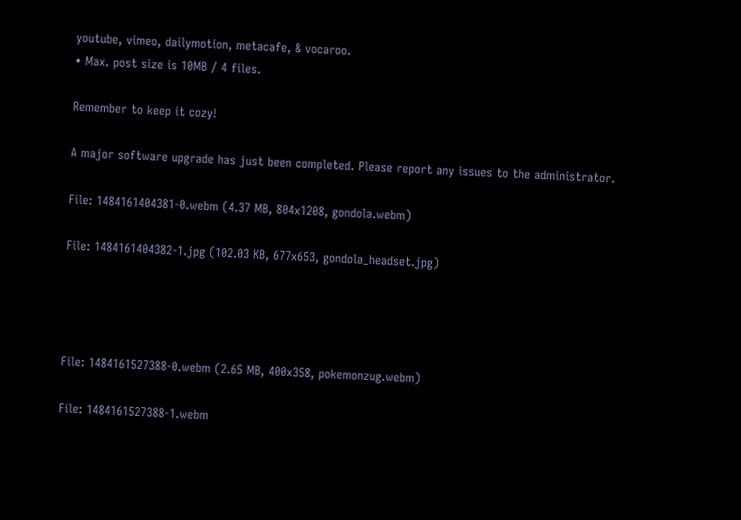youtube, vimeo, dailymotion, metacafe, & vocaroo.
• Max. post size is 10MB / 4 files.

Remember to keep it cozy!

A major software upgrade has just been completed. Please report any issues to the administrator.

File: 1484161404381-0.webm (4.37 MB, 804x1208, gondola.webm)

File: 1484161404382-1.jpg (102.03 KB, 677x653, gondola_headset.jpg)




File: 1484161527388-0.webm (2.65 MB, 400x358, pokemonzug.webm)

File: 1484161527388-1.webm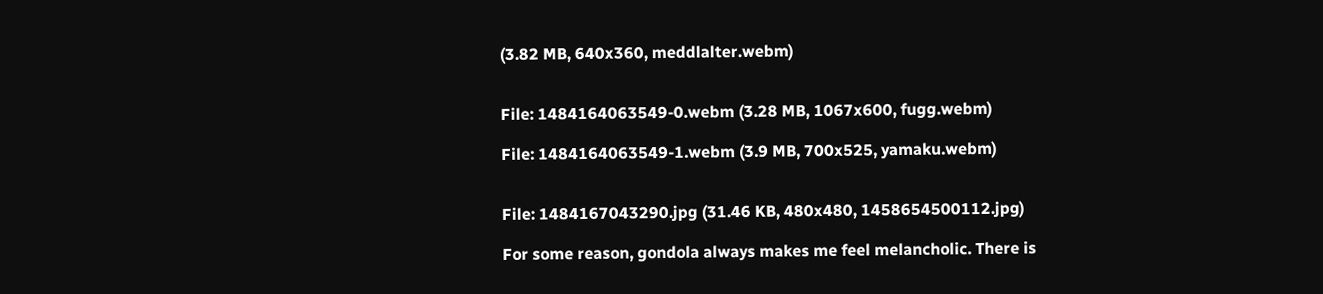(3.82 MB, 640x360, meddlalter.webm)


File: 1484164063549-0.webm (3.28 MB, 1067x600, fugg.webm)

File: 1484164063549-1.webm (3.9 MB, 700x525, yamaku.webm)


File: 1484167043290.jpg (31.46 KB, 480x480, 1458654500112.jpg)

For some reason, gondola always makes me feel melancholic. There is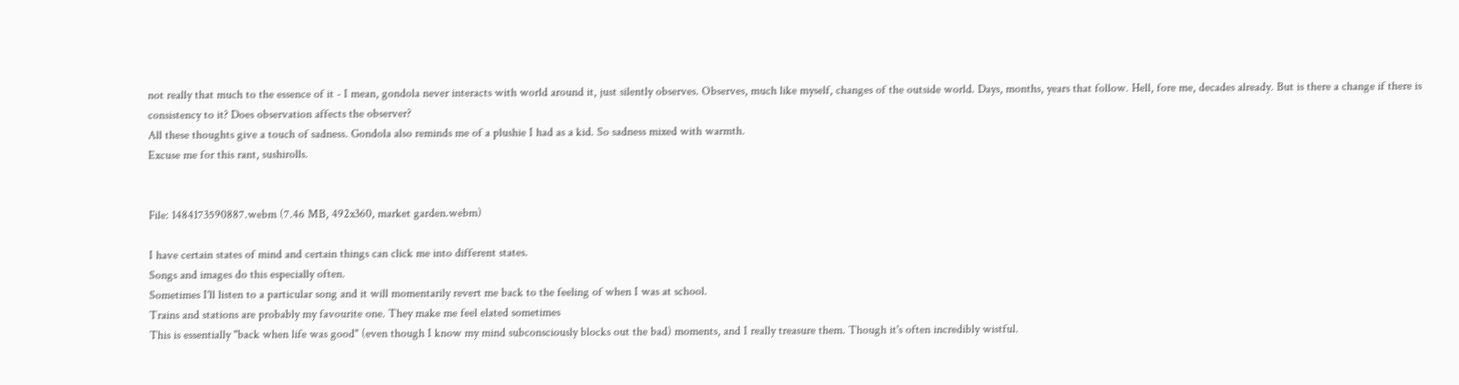not really that much to the essence of it - I mean, gondola never interacts with world around it, just silently observes. Observes, much like myself, changes of the outside world. Days, months, years that follow. Hell, fore me, decades already. But is there a change if there is consistency to it? Does observation affects the observer?
All these thoughts give a touch of sadness. Gondola also reminds me of a plushie I had as a kid. So sadness mixed with warmth.
Excuse me for this rant, sushirolls.


File: 1484173590887.webm (7.46 MB, 492x360, market garden.webm)

I have certain states of mind and certain things can click me into different states.
Songs and images do this especially often.
Sometimes I'll listen to a particular song and it will momentarily revert me back to the feeling of when I was at school.
Trains and stations are probably my favourite one. They make me feel elated sometimes
This is essentially "back when life was good" (even though I know my mind subconsciously blocks out the bad) moments, and I really treasure them. Though it's often incredibly wistful.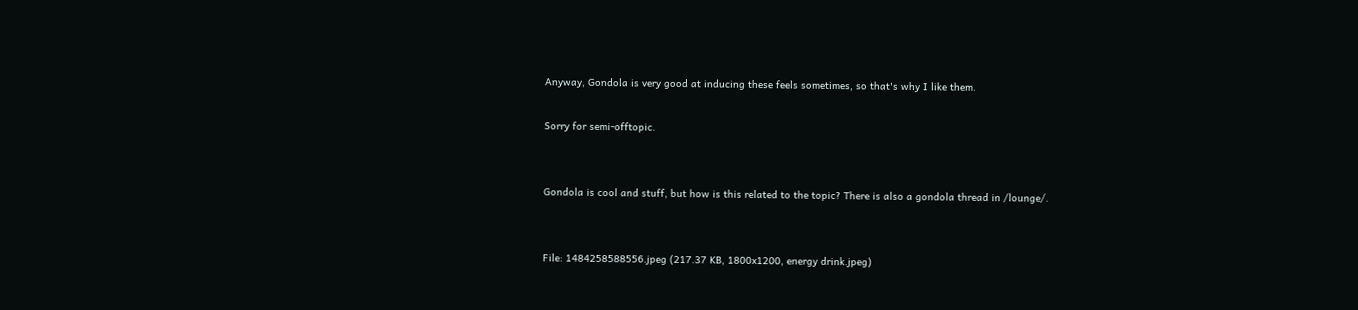Anyway, Gondola is very good at inducing these feels sometimes, so that's why I like them.

Sorry for semi-offtopic.


Gondola is cool and stuff, but how is this related to the topic? There is also a gondola thread in /lounge/.


File: 1484258588556.jpeg (217.37 KB, 1800x1200, energy drink.jpeg)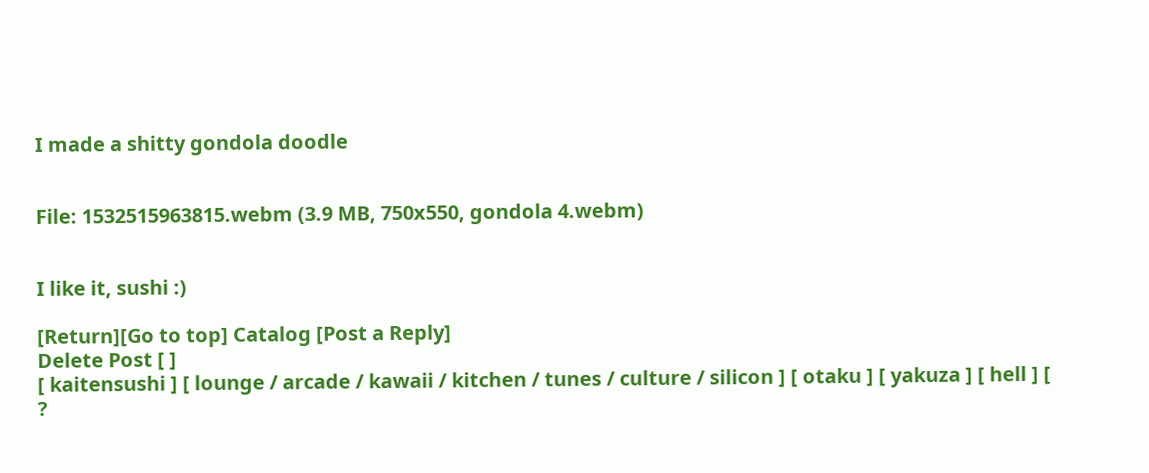I made a shitty gondola doodle


File: 1532515963815.webm (3.9 MB, 750x550, gondola 4.webm)


I like it, sushi :)

[Return][Go to top] Catalog [Post a Reply]
Delete Post [ ]
[ kaitensushi ] [ lounge / arcade / kawaii / kitchen / tunes / culture / silicon ] [ otaku ] [ yakuza ] [ hell ] [ ?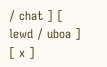/ chat ] [ lewd / uboa ] [ x ]